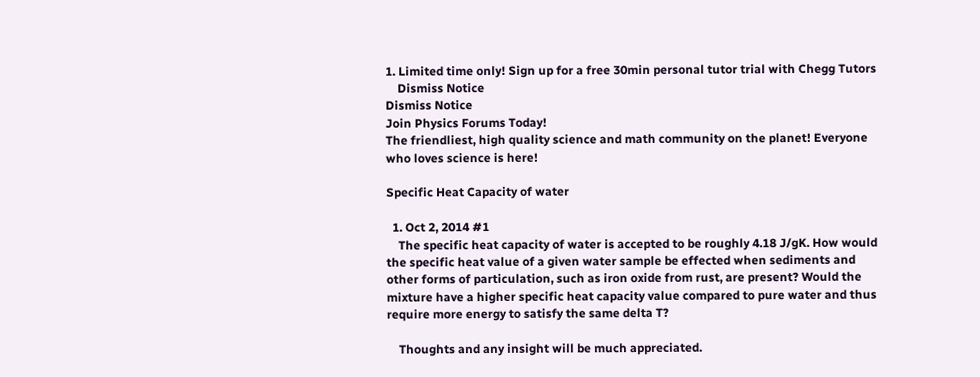1. Limited time only! Sign up for a free 30min personal tutor trial with Chegg Tutors
    Dismiss Notice
Dismiss Notice
Join Physics Forums Today!
The friendliest, high quality science and math community on the planet! Everyone who loves science is here!

Specific Heat Capacity of water

  1. Oct 2, 2014 #1
    The specific heat capacity of water is accepted to be roughly 4.18 J/gK. How would the specific heat value of a given water sample be effected when sediments and other forms of particulation, such as iron oxide from rust, are present? Would the mixture have a higher specific heat capacity value compared to pure water and thus require more energy to satisfy the same delta T?

    Thoughts and any insight will be much appreciated.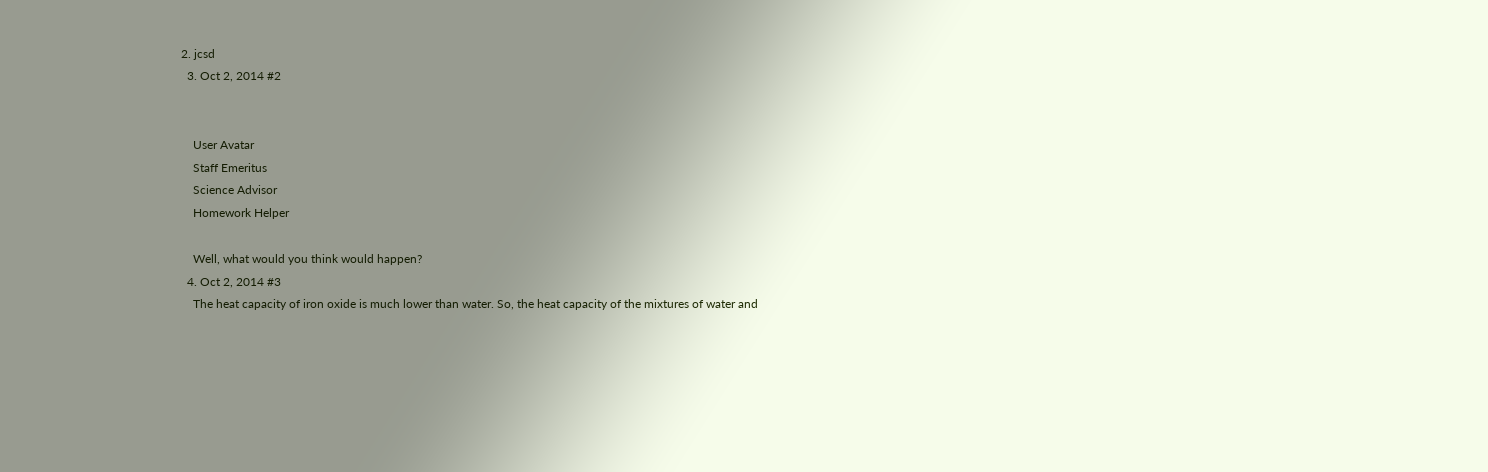2. jcsd
  3. Oct 2, 2014 #2


    User Avatar
    Staff Emeritus
    Science Advisor
    Homework Helper

    Well, what would you think would happen?
  4. Oct 2, 2014 #3
    The heat capacity of iron oxide is much lower than water. So, the heat capacity of the mixtures of water and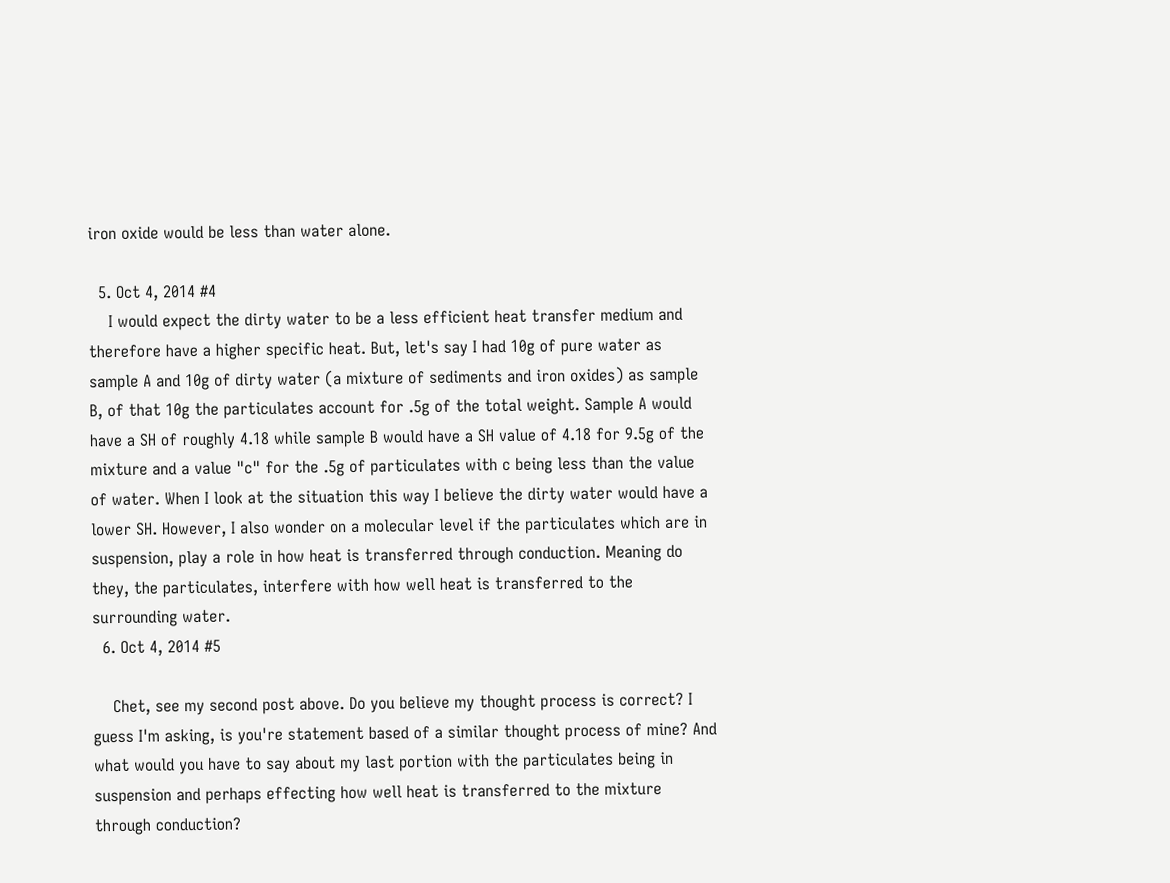iron oxide would be less than water alone.

  5. Oct 4, 2014 #4
    I would expect the dirty water to be a less efficient heat transfer medium and therefore have a higher specific heat. But, let's say I had 10g of pure water as sample A and 10g of dirty water (a mixture of sediments and iron oxides) as sample B, of that 10g the particulates account for .5g of the total weight. Sample A would have a SH of roughly 4.18 while sample B would have a SH value of 4.18 for 9.5g of the mixture and a value "c" for the .5g of particulates with c being less than the value of water. When I look at the situation this way I believe the dirty water would have a lower SH. However, I also wonder on a molecular level if the particulates which are in suspension, play a role in how heat is transferred through conduction. Meaning do they, the particulates, interfere with how well heat is transferred to the surrounding water.
  6. Oct 4, 2014 #5

    Chet, see my second post above. Do you believe my thought process is correct? I guess I'm asking, is you're statement based of a similar thought process of mine? And what would you have to say about my last portion with the particulates being in suspension and perhaps effecting how well heat is transferred to the mixture through conduction?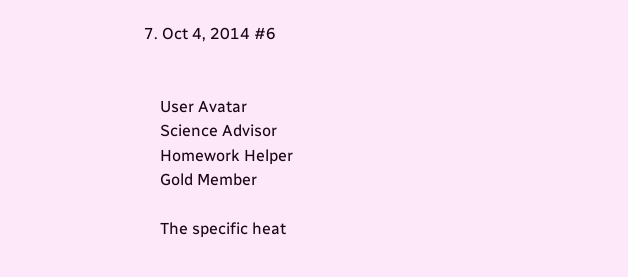7. Oct 4, 2014 #6


    User Avatar
    Science Advisor
    Homework Helper
    Gold Member

    The specific heat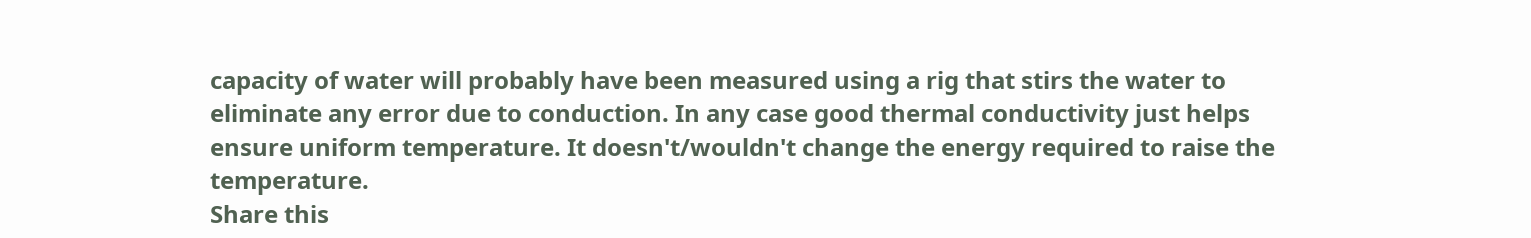capacity of water will probably have been measured using a rig that stirs the water to eliminate any error due to conduction. In any case good thermal conductivity just helps ensure uniform temperature. It doesn't/wouldn't change the energy required to raise the temperature.
Share this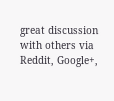great discussion with others via Reddit, Google+,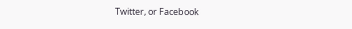Twitter, or Facebook